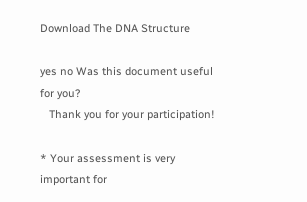Download The DNA Structure

yes no Was this document useful for you?
   Thank you for your participation!

* Your assessment is very important for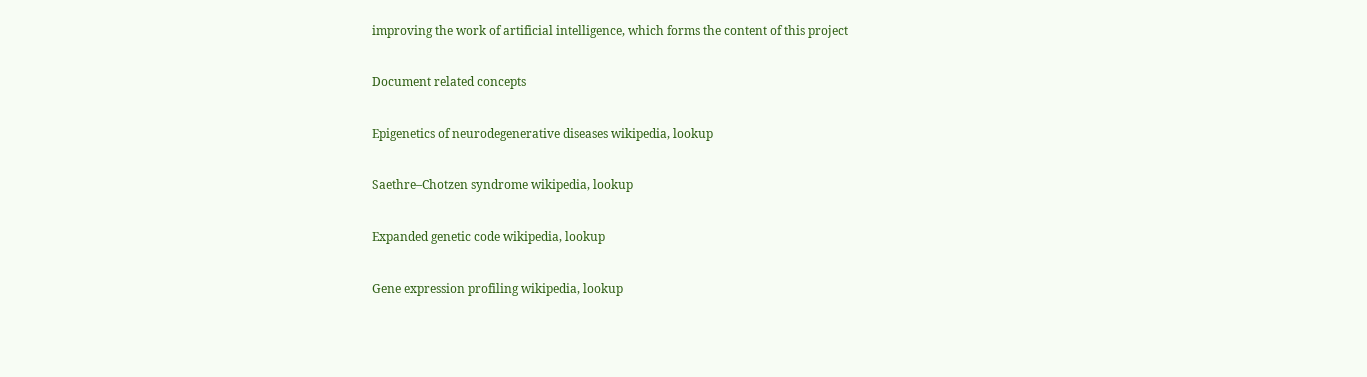improving the work of artificial intelligence, which forms the content of this project

Document related concepts

Epigenetics of neurodegenerative diseases wikipedia, lookup

Saethre–Chotzen syndrome wikipedia, lookup

Expanded genetic code wikipedia, lookup

Gene expression profiling wikipedia, lookup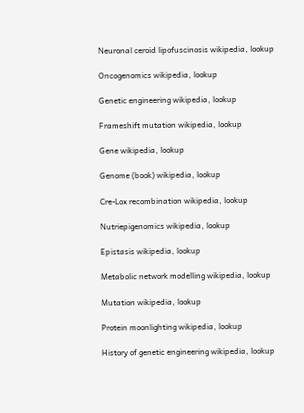Neuronal ceroid lipofuscinosis wikipedia, lookup

Oncogenomics wikipedia, lookup

Genetic engineering wikipedia, lookup

Frameshift mutation wikipedia, lookup

Gene wikipedia, lookup

Genome (book) wikipedia, lookup

Cre-Lox recombination wikipedia, lookup

Nutriepigenomics wikipedia, lookup

Epistasis wikipedia, lookup

Metabolic network modelling wikipedia, lookup

Mutation wikipedia, lookup

Protein moonlighting wikipedia, lookup

History of genetic engineering wikipedia, lookup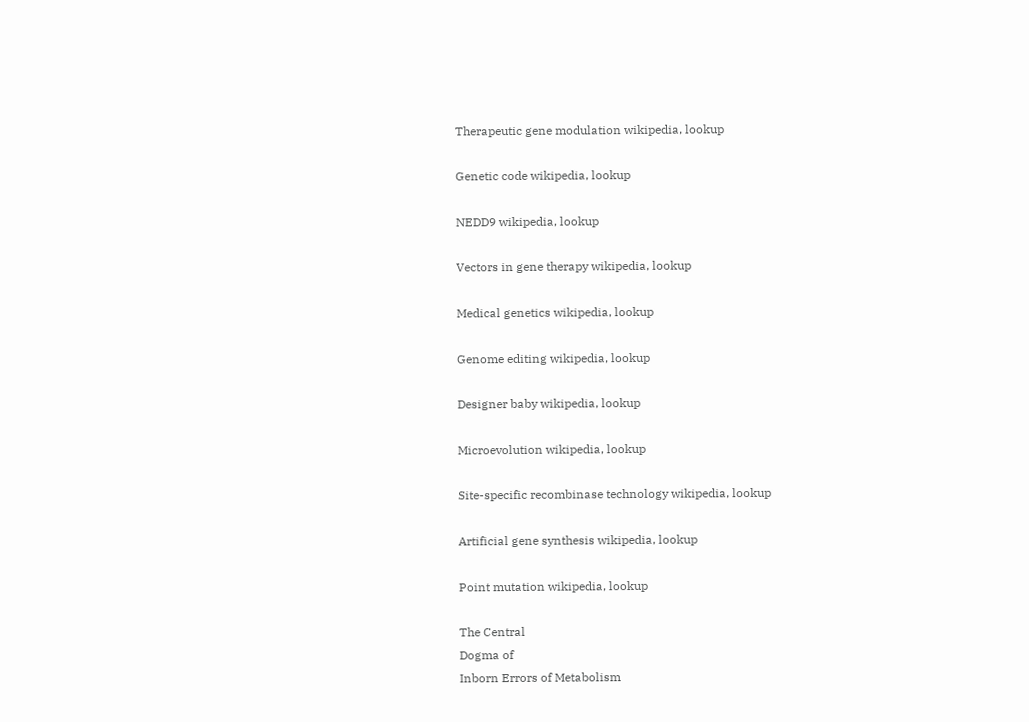Therapeutic gene modulation wikipedia, lookup

Genetic code wikipedia, lookup

NEDD9 wikipedia, lookup

Vectors in gene therapy wikipedia, lookup

Medical genetics wikipedia, lookup

Genome editing wikipedia, lookup

Designer baby wikipedia, lookup

Microevolution wikipedia, lookup

Site-specific recombinase technology wikipedia, lookup

Artificial gene synthesis wikipedia, lookup

Point mutation wikipedia, lookup

The Central
Dogma of
Inborn Errors of Metabolism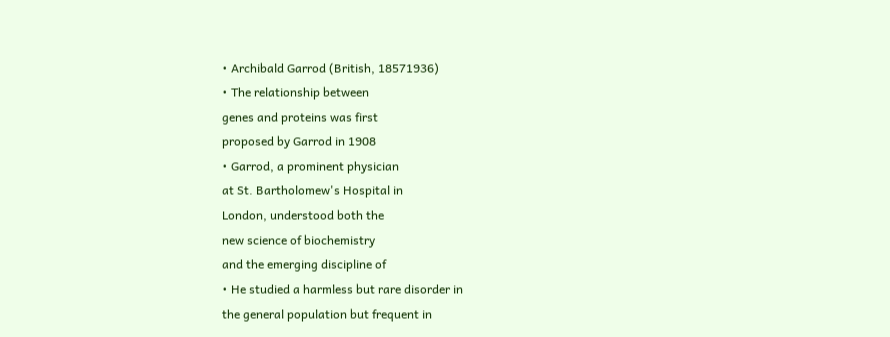• Archibald Garrod (British, 18571936)
• The relationship between
genes and proteins was first
proposed by Garrod in 1908
• Garrod, a prominent physician
at St. Bartholomew's Hospital in
London, understood both the
new science of biochemistry
and the emerging discipline of
• He studied a harmless but rare disorder in
the general population but frequent in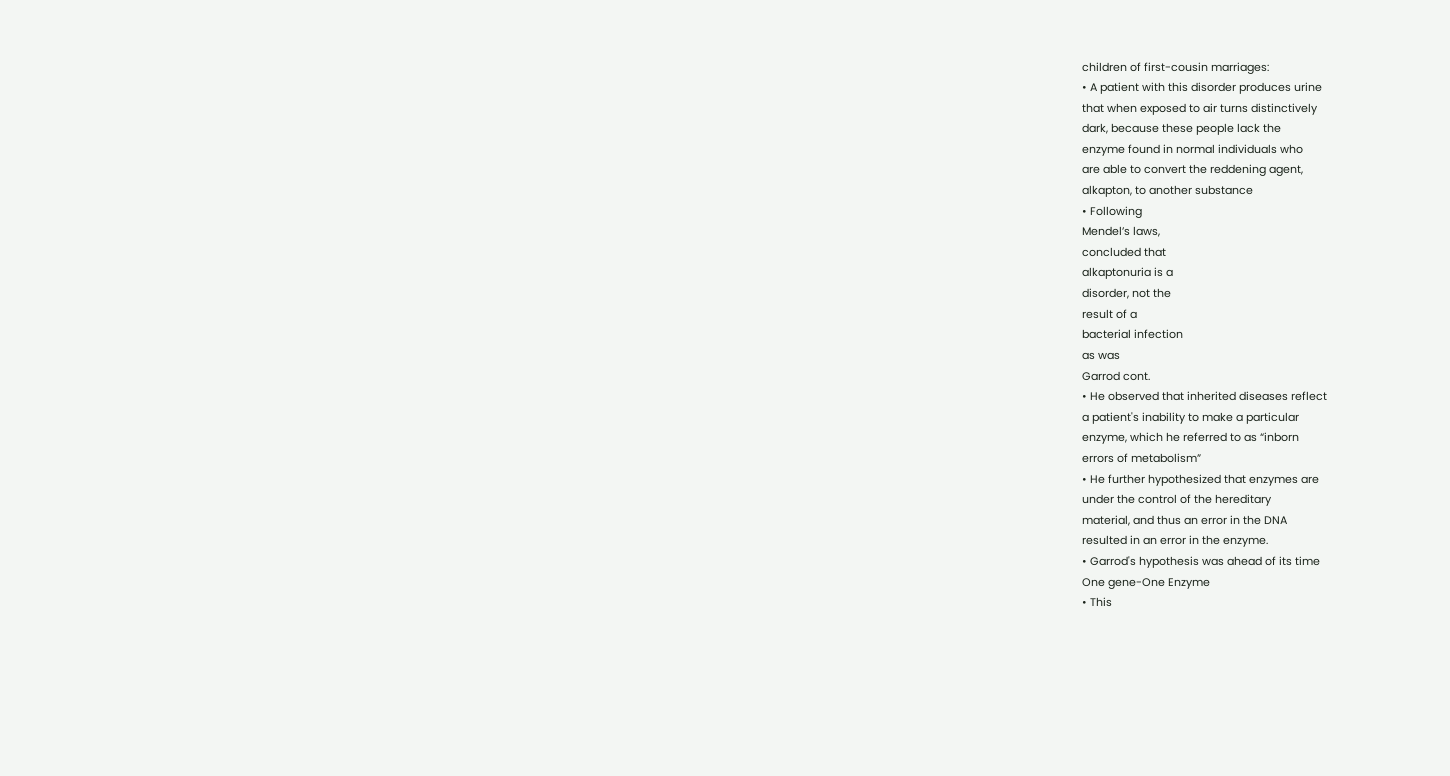children of first-cousin marriages:
• A patient with this disorder produces urine
that when exposed to air turns distinctively
dark, because these people lack the
enzyme found in normal individuals who
are able to convert the reddening agent,
alkapton, to another substance
• Following
Mendel’s laws,
concluded that
alkaptonuria is a
disorder, not the
result of a
bacterial infection
as was
Garrod cont.
• He observed that inherited diseases reflect
a patient's inability to make a particular
enzyme, which he referred to as “inborn
errors of metabolism”
• He further hypothesized that enzymes are
under the control of the hereditary
material, and thus an error in the DNA
resulted in an error in the enzyme.
• Garrod's hypothesis was ahead of its time
One gene-One Enzyme
• This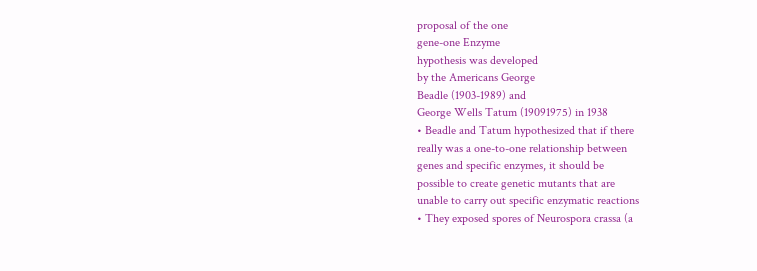proposal of the one
gene-one Enzyme
hypothesis was developed
by the Americans George
Beadle (1903-1989) and
George Wells Tatum (19091975) in 1938
• Beadle and Tatum hypothesized that if there
really was a one-to-one relationship between
genes and specific enzymes, it should be
possible to create genetic mutants that are
unable to carry out specific enzymatic reactions
• They exposed spores of Neurospora crassa (a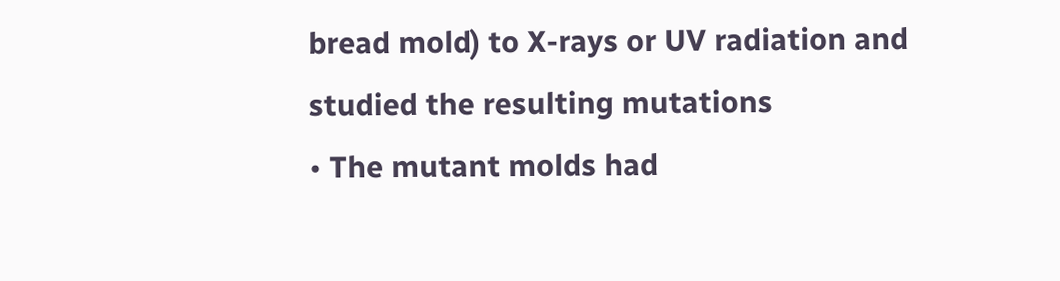bread mold) to X-rays or UV radiation and
studied the resulting mutations
• The mutant molds had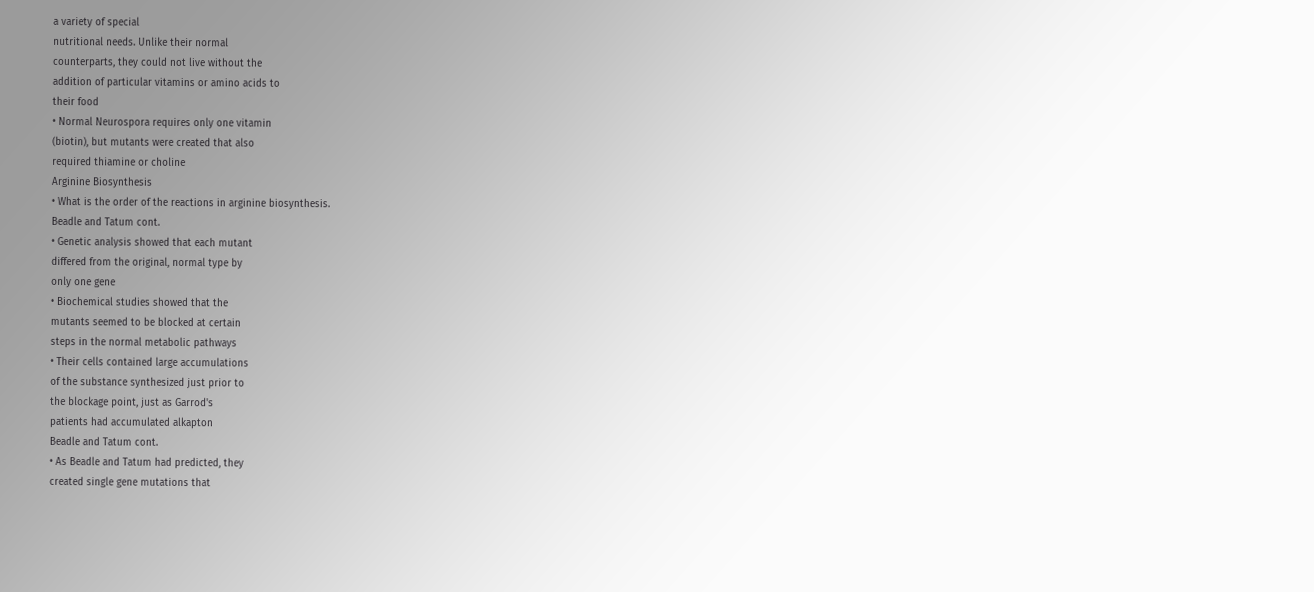a variety of special
nutritional needs. Unlike their normal
counterparts, they could not live without the
addition of particular vitamins or amino acids to
their food
• Normal Neurospora requires only one vitamin
(biotin), but mutants were created that also
required thiamine or choline
Arginine Biosynthesis
• What is the order of the reactions in arginine biosynthesis.
Beadle and Tatum cont.
• Genetic analysis showed that each mutant
differed from the original, normal type by
only one gene
• Biochemical studies showed that the
mutants seemed to be blocked at certain
steps in the normal metabolic pathways
• Their cells contained large accumulations
of the substance synthesized just prior to
the blockage point, just as Garrod's
patients had accumulated alkapton
Beadle and Tatum cont.
• As Beadle and Tatum had predicted, they
created single gene mutations that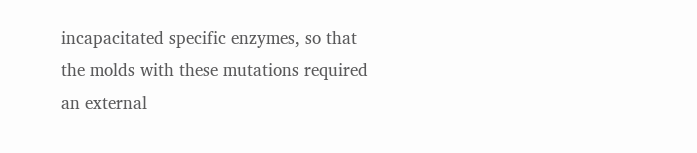incapacitated specific enzymes, so that
the molds with these mutations required
an external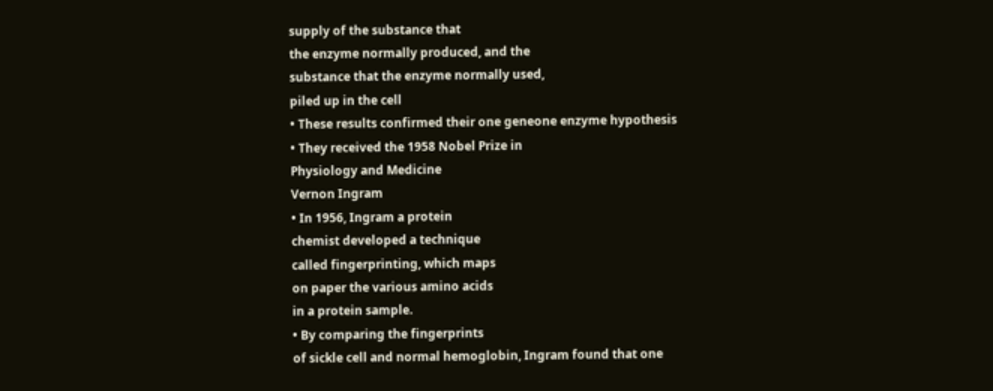supply of the substance that
the enzyme normally produced, and the
substance that the enzyme normally used,
piled up in the cell
• These results confirmed their one geneone enzyme hypothesis
• They received the 1958 Nobel Prize in
Physiology and Medicine
Vernon Ingram
• In 1956, Ingram a protein
chemist developed a technique
called fingerprinting, which maps
on paper the various amino acids
in a protein sample.
• By comparing the fingerprints
of sickle cell and normal hemoglobin, Ingram found that one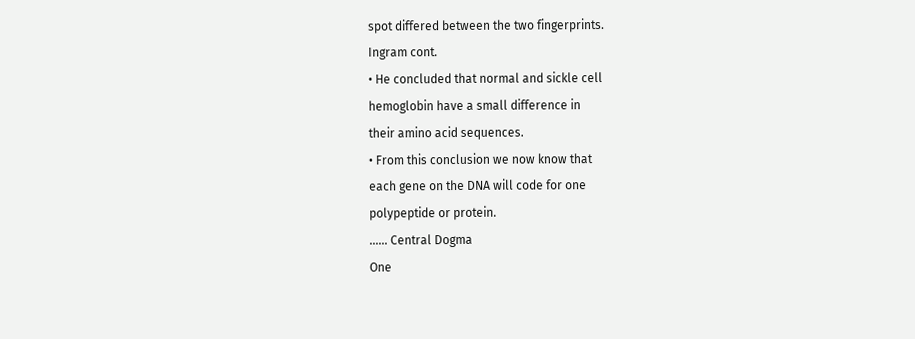spot differed between the two fingerprints.
Ingram cont.
• He concluded that normal and sickle cell
hemoglobin have a small difference in
their amino acid sequences.
• From this conclusion we now know that
each gene on the DNA will code for one
polypeptide or protein.
...... Central Dogma
One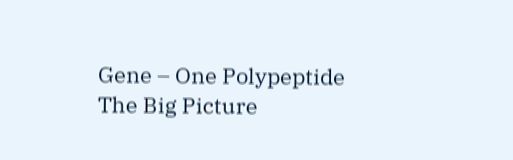Gene – One Polypeptide
The Big Picture